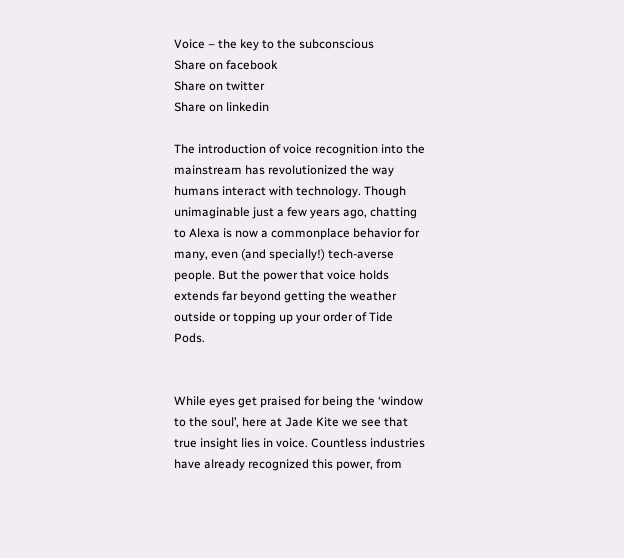Voice – the key to the subconscious
Share on facebook
Share on twitter
Share on linkedin

The introduction of voice recognition into the mainstream has revolutionized the way humans interact with technology. Though unimaginable just a few years ago, chatting to Alexa is now a commonplace behavior for many, even (and specially!) tech-averse people. But the power that voice holds extends far beyond getting the weather outside or topping up your order of Tide Pods.


While eyes get praised for being the ‘window to the soul’, here at Jade Kite we see that true insight lies in voice. Countless industries have already recognized this power, from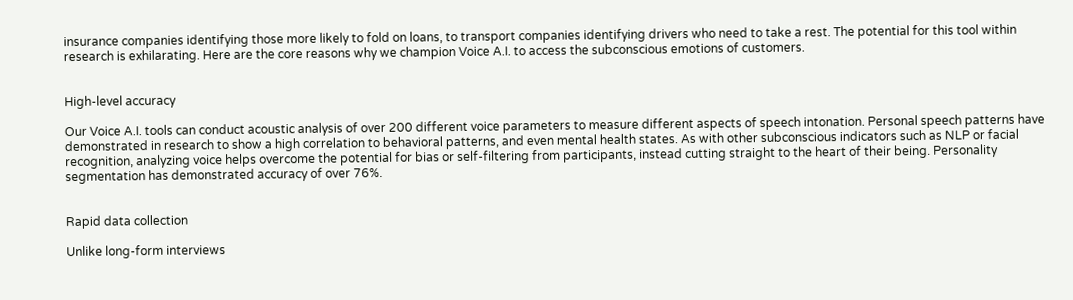insurance companies identifying those more likely to fold on loans, to transport companies identifying drivers who need to take a rest. The potential for this tool within research is exhilarating. Here are the core reasons why we champion Voice A.I. to access the subconscious emotions of customers.


High-level accuracy

Our Voice A.I. tools can conduct acoustic analysis of over 200 different voice parameters to measure different aspects of speech intonation. Personal speech patterns have demonstrated in research to show a high correlation to behavioral patterns, and even mental health states. As with other subconscious indicators such as NLP or facial recognition, analyzing voice helps overcome the potential for bias or self-filtering from participants, instead cutting straight to the heart of their being. Personality segmentation has demonstrated accuracy of over 76%.


Rapid data collection

Unlike long-form interviews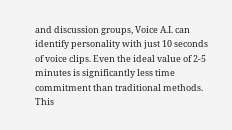and discussion groups, Voice A.I. can identify personality with just 10 seconds of voice clips. Even the ideal value of 2-5 minutes is significantly less time commitment than traditional methods. This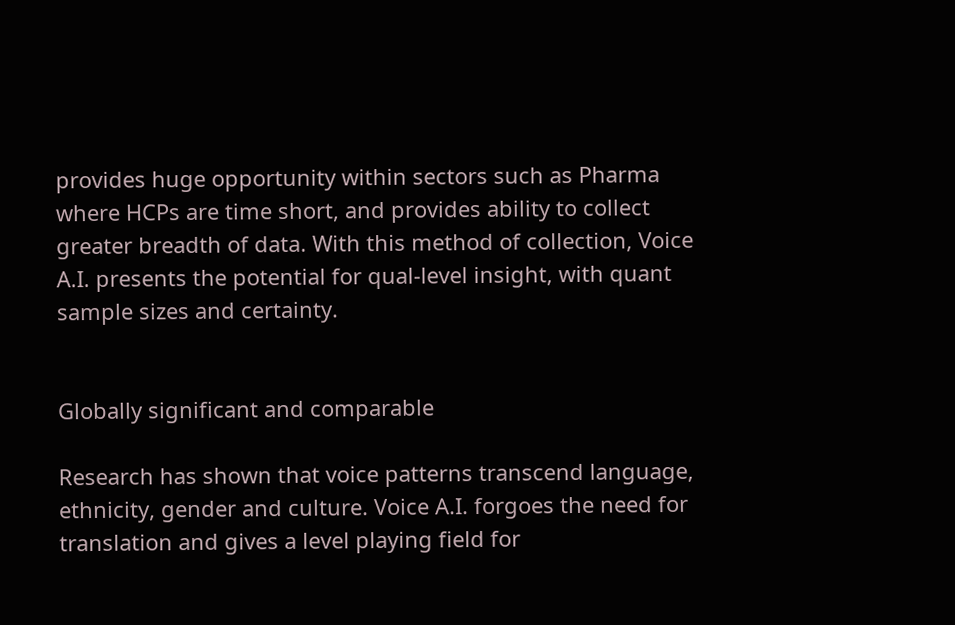provides huge opportunity within sectors such as Pharma where HCPs are time short, and provides ability to collect greater breadth of data. With this method of collection, Voice A.I. presents the potential for qual-level insight, with quant sample sizes and certainty.


Globally significant and comparable

Research has shown that voice patterns transcend language, ethnicity, gender and culture. Voice A.I. forgoes the need for translation and gives a level playing field for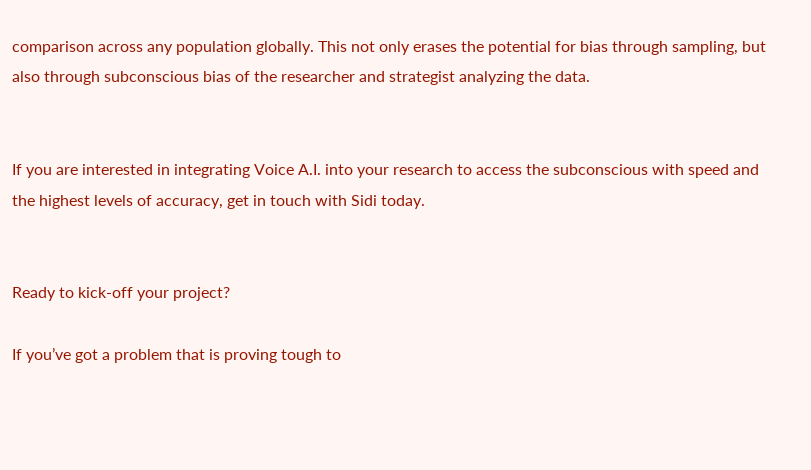comparison across any population globally. This not only erases the potential for bias through sampling, but also through subconscious bias of the researcher and strategist analyzing the data.


If you are interested in integrating Voice A.I. into your research to access the subconscious with speed and the highest levels of accuracy, get in touch with Sidi today.


Ready to kick-off your project?

If you’ve got a problem that is proving tough to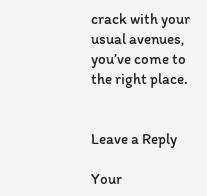crack with your usual avenues, you’ve come to the right place.


Leave a Reply

Your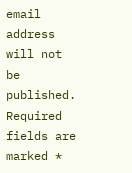email address will not be published. Required fields are marked *